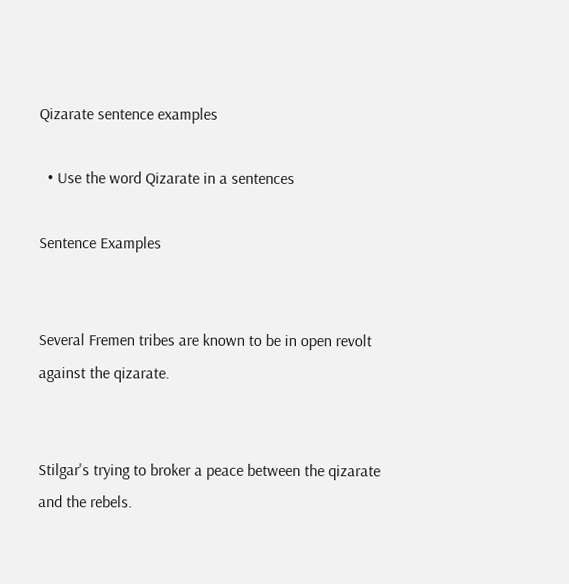Qizarate sentence examples

  • Use the word Qizarate in a sentences

Sentence Examples


Several Fremen tribes are known to be in open revolt against the qizarate.


Stilgar's trying to broker a peace between the qizarate and the rebels.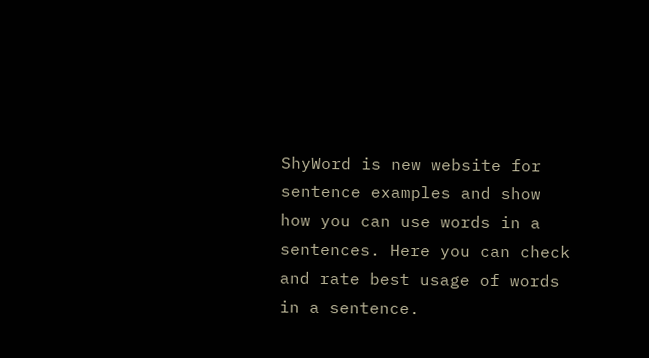ShyWord is new website for sentence examples and show how you can use words in a sentences. Here you can check and rate best usage of words in a sentence.